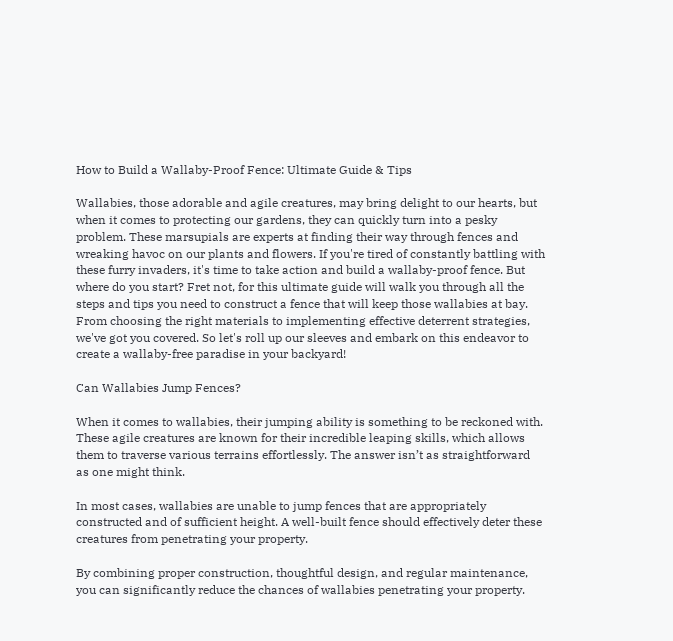How to Build a Wallaby-Proof Fence: Ultimate Guide & Tips

Wallabies, those adorable and agile creatures, may bring delight to our hearts, but when it comes to protecting our gardens, they can quickly turn into a pesky problem. These marsupials are experts at finding their way through fences and wreaking havoc on our plants and flowers. If you're tired of constantly battling with these furry invaders, it's time to take action and build a wallaby-proof fence. But where do you start? Fret not, for this ultimate guide will walk you through all the steps and tips you need to construct a fence that will keep those wallabies at bay. From choosing the right materials to implementing effective deterrent strategies, we've got you covered. So let's roll up our sleeves and embark on this endeavor to create a wallaby-free paradise in your backyard!

Can Wallabies Jump Fences?

When it comes to wallabies, their jumping ability is something to be reckoned with. These agile creatures are known for their incredible leaping skills, which allows them to traverse various terrains effortlessly. The answer isn’t as straightforward as one might think.

In most cases, wallabies are unable to jump fences that are appropriately constructed and of sufficient height. A well-built fence should effectively deter these creatures from penetrating your property.

By combining proper construction, thoughtful design, and regular maintenance, you can significantly reduce the chances of wallabies penetrating your property.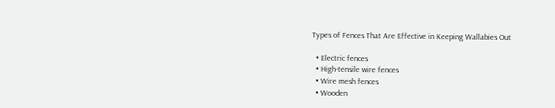Types of Fences That Are Effective in Keeping Wallabies Out

  • Electric fences
  • High-tensile wire fences
  • Wire mesh fences
  • Wooden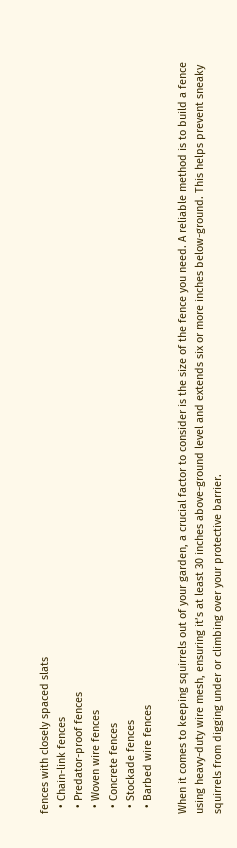fences with closely spaced slats
  • Chain-link fences
  • Predator-proof fences
  • Woven wire fences
  • Concrete fences
  • Stockade fences
  • Barbed wire fences

When it comes to keeping squirrels out of your garden, a crucial factor to consider is the size of the fence you need. A reliable method is to build a fence using heavy-duty wire mesh, ensuring it’s at least 30 inches above-ground level and extends six or more inches below-ground. This helps prevent sneaky squirrels from digging under or climbing over your protective barrier.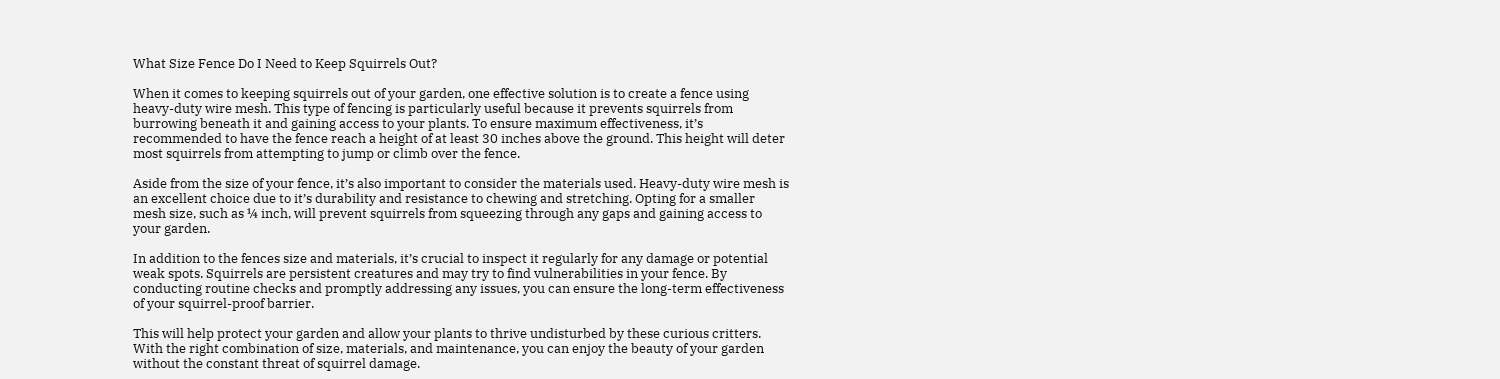What Size Fence Do I Need to Keep Squirrels Out?

When it comes to keeping squirrels out of your garden, one effective solution is to create a fence using heavy-duty wire mesh. This type of fencing is particularly useful because it prevents squirrels from burrowing beneath it and gaining access to your plants. To ensure maximum effectiveness, it’s recommended to have the fence reach a height of at least 30 inches above the ground. This height will deter most squirrels from attempting to jump or climb over the fence.

Aside from the size of your fence, it’s also important to consider the materials used. Heavy-duty wire mesh is an excellent choice due to it’s durability and resistance to chewing and stretching. Opting for a smaller mesh size, such as ¼ inch, will prevent squirrels from squeezing through any gaps and gaining access to your garden.

In addition to the fences size and materials, it’s crucial to inspect it regularly for any damage or potential weak spots. Squirrels are persistent creatures and may try to find vulnerabilities in your fence. By conducting routine checks and promptly addressing any issues, you can ensure the long-term effectiveness of your squirrel-proof barrier.

This will help protect your garden and allow your plants to thrive undisturbed by these curious critters. With the right combination of size, materials, and maintenance, you can enjoy the beauty of your garden without the constant threat of squirrel damage.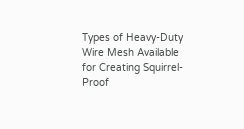Types of Heavy-Duty Wire Mesh Available for Creating Squirrel-Proof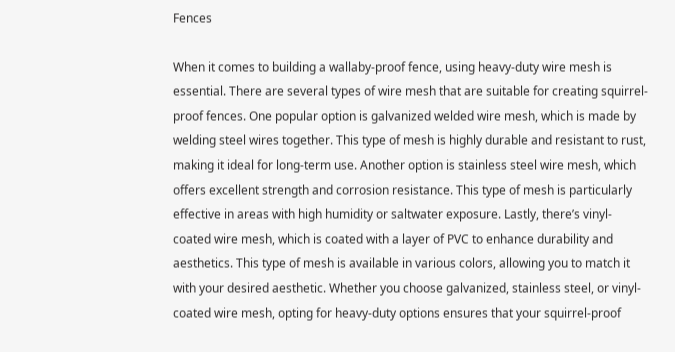Fences

When it comes to building a wallaby-proof fence, using heavy-duty wire mesh is essential. There are several types of wire mesh that are suitable for creating squirrel-proof fences. One popular option is galvanized welded wire mesh, which is made by welding steel wires together. This type of mesh is highly durable and resistant to rust, making it ideal for long-term use. Another option is stainless steel wire mesh, which offers excellent strength and corrosion resistance. This type of mesh is particularly effective in areas with high humidity or saltwater exposure. Lastly, there’s vinyl-coated wire mesh, which is coated with a layer of PVC to enhance durability and aesthetics. This type of mesh is available in various colors, allowing you to match it with your desired aesthetic. Whether you choose galvanized, stainless steel, or vinyl-coated wire mesh, opting for heavy-duty options ensures that your squirrel-proof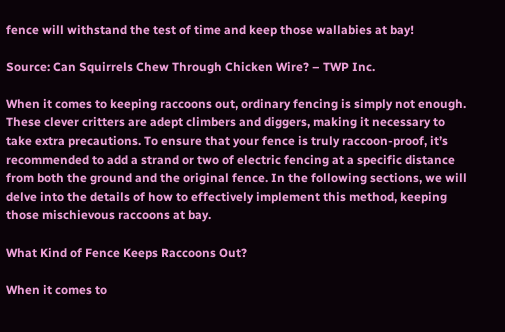fence will withstand the test of time and keep those wallabies at bay!

Source: Can Squirrels Chew Through Chicken Wire? – TWP Inc.

When it comes to keeping raccoons out, ordinary fencing is simply not enough. These clever critters are adept climbers and diggers, making it necessary to take extra precautions. To ensure that your fence is truly raccoon-proof, it’s recommended to add a strand or two of electric fencing at a specific distance from both the ground and the original fence. In the following sections, we will delve into the details of how to effectively implement this method, keeping those mischievous raccoons at bay.

What Kind of Fence Keeps Raccoons Out?

When it comes to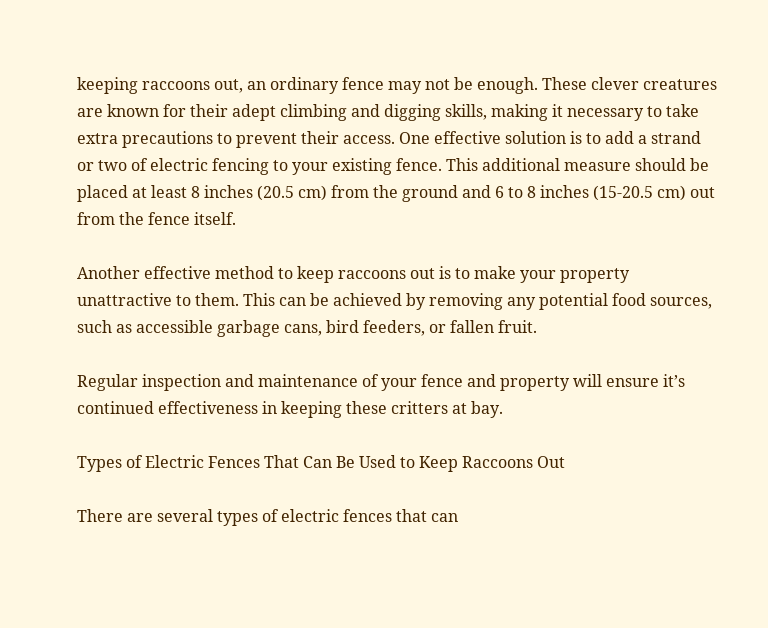keeping raccoons out, an ordinary fence may not be enough. These clever creatures are known for their adept climbing and digging skills, making it necessary to take extra precautions to prevent their access. One effective solution is to add a strand or two of electric fencing to your existing fence. This additional measure should be placed at least 8 inches (20.5 cm) from the ground and 6 to 8 inches (15-20.5 cm) out from the fence itself.

Another effective method to keep raccoons out is to make your property unattractive to them. This can be achieved by removing any potential food sources, such as accessible garbage cans, bird feeders, or fallen fruit.

Regular inspection and maintenance of your fence and property will ensure it’s continued effectiveness in keeping these critters at bay.

Types of Electric Fences That Can Be Used to Keep Raccoons Out

There are several types of electric fences that can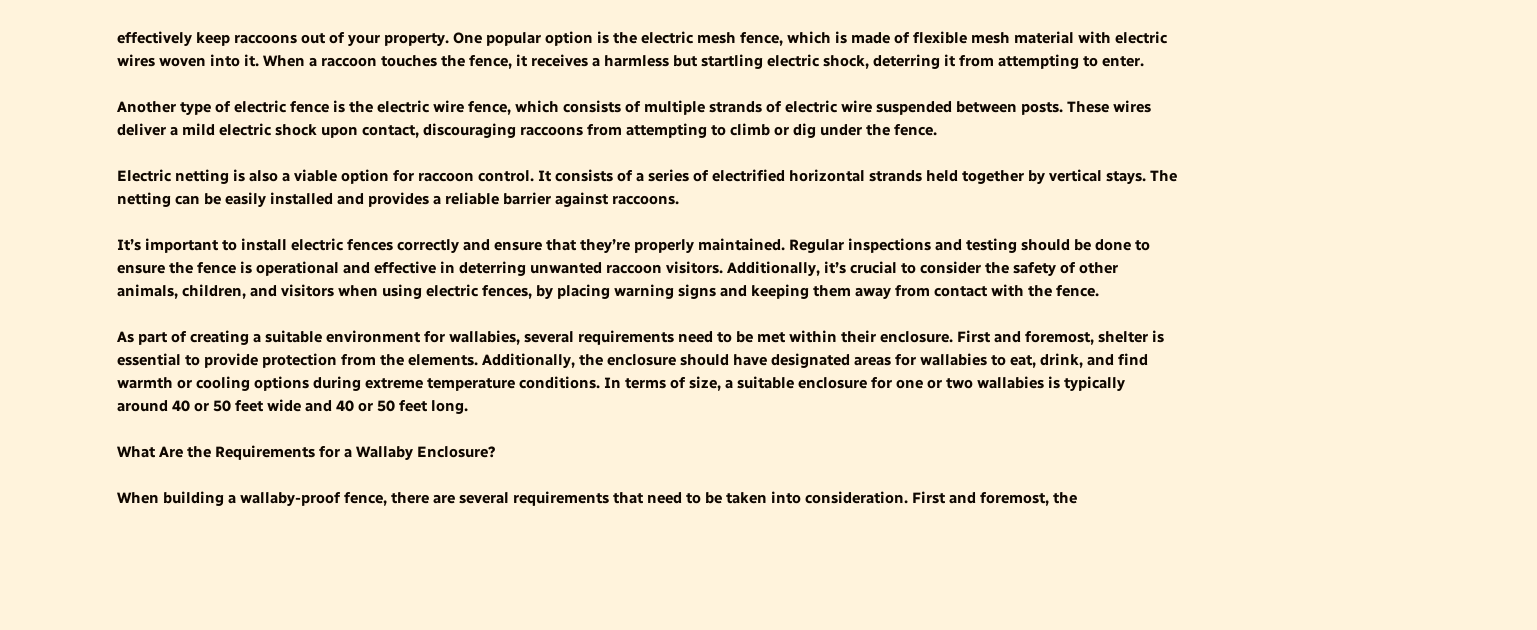effectively keep raccoons out of your property. One popular option is the electric mesh fence, which is made of flexible mesh material with electric wires woven into it. When a raccoon touches the fence, it receives a harmless but startling electric shock, deterring it from attempting to enter.

Another type of electric fence is the electric wire fence, which consists of multiple strands of electric wire suspended between posts. These wires deliver a mild electric shock upon contact, discouraging raccoons from attempting to climb or dig under the fence.

Electric netting is also a viable option for raccoon control. It consists of a series of electrified horizontal strands held together by vertical stays. The netting can be easily installed and provides a reliable barrier against raccoons.

It’s important to install electric fences correctly and ensure that they’re properly maintained. Regular inspections and testing should be done to ensure the fence is operational and effective in deterring unwanted raccoon visitors. Additionally, it’s crucial to consider the safety of other animals, children, and visitors when using electric fences, by placing warning signs and keeping them away from contact with the fence.

As part of creating a suitable environment for wallabies, several requirements need to be met within their enclosure. First and foremost, shelter is essential to provide protection from the elements. Additionally, the enclosure should have designated areas for wallabies to eat, drink, and find warmth or cooling options during extreme temperature conditions. In terms of size, a suitable enclosure for one or two wallabies is typically around 40 or 50 feet wide and 40 or 50 feet long.

What Are the Requirements for a Wallaby Enclosure?

When building a wallaby-proof fence, there are several requirements that need to be taken into consideration. First and foremost, the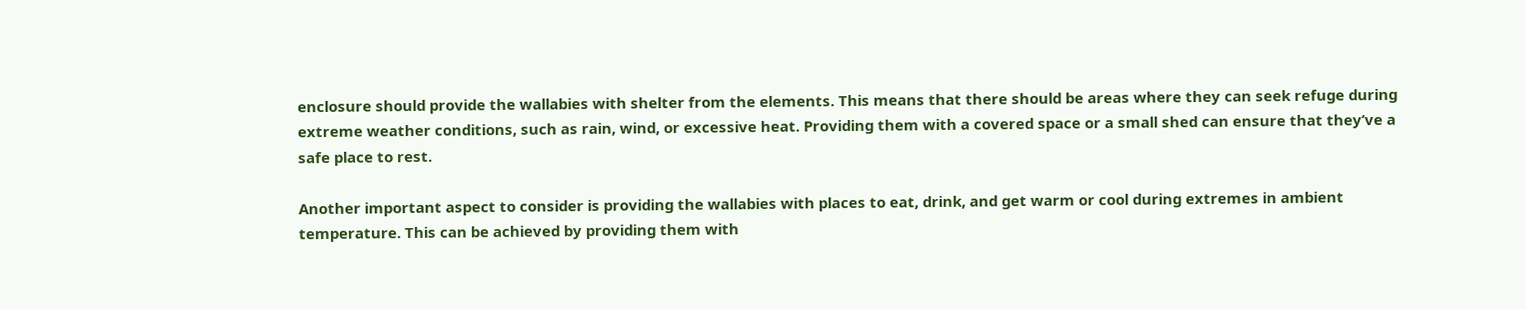enclosure should provide the wallabies with shelter from the elements. This means that there should be areas where they can seek refuge during extreme weather conditions, such as rain, wind, or excessive heat. Providing them with a covered space or a small shed can ensure that they’ve a safe place to rest.

Another important aspect to consider is providing the wallabies with places to eat, drink, and get warm or cool during extremes in ambient temperature. This can be achieved by providing them with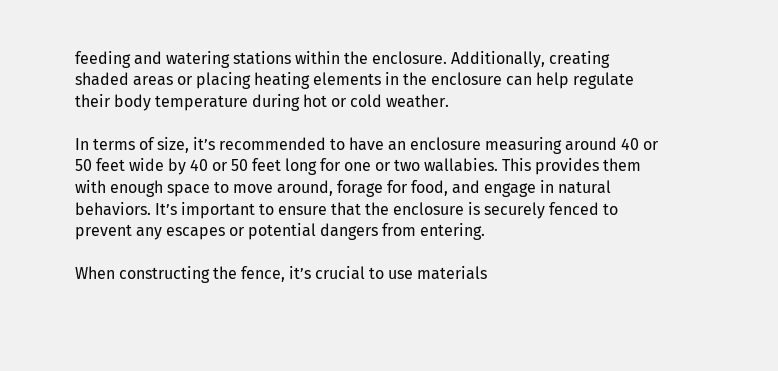feeding and watering stations within the enclosure. Additionally, creating shaded areas or placing heating elements in the enclosure can help regulate their body temperature during hot or cold weather.

In terms of size, it’s recommended to have an enclosure measuring around 40 or 50 feet wide by 40 or 50 feet long for one or two wallabies. This provides them with enough space to move around, forage for food, and engage in natural behaviors. It’s important to ensure that the enclosure is securely fenced to prevent any escapes or potential dangers from entering.

When constructing the fence, it’s crucial to use materials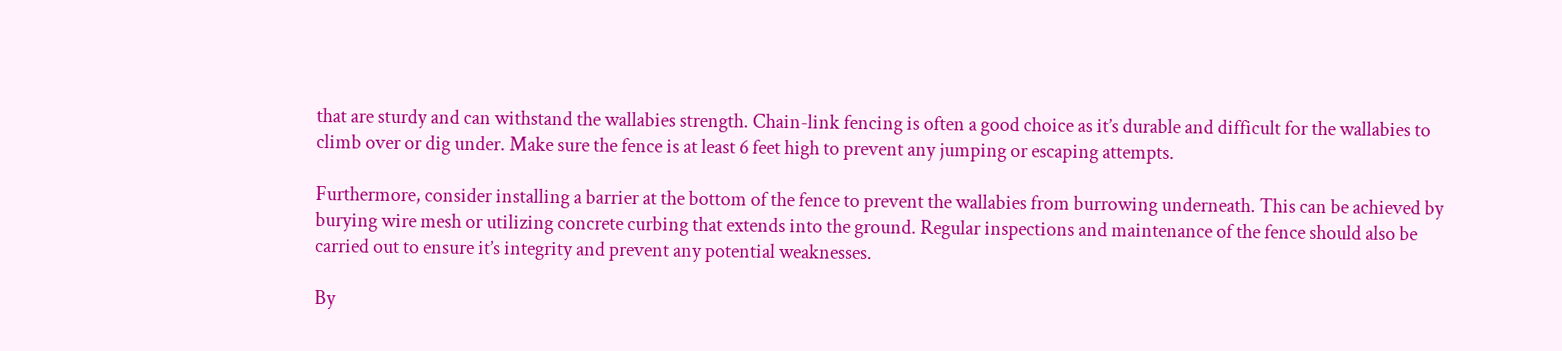that are sturdy and can withstand the wallabies strength. Chain-link fencing is often a good choice as it’s durable and difficult for the wallabies to climb over or dig under. Make sure the fence is at least 6 feet high to prevent any jumping or escaping attempts.

Furthermore, consider installing a barrier at the bottom of the fence to prevent the wallabies from burrowing underneath. This can be achieved by burying wire mesh or utilizing concrete curbing that extends into the ground. Regular inspections and maintenance of the fence should also be carried out to ensure it’s integrity and prevent any potential weaknesses.

By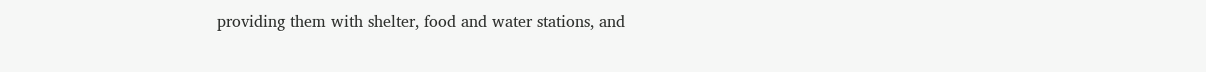providing them with shelter, food and water stations, and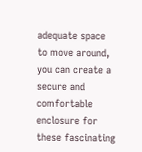adequate space to move around, you can create a secure and comfortable enclosure for these fascinating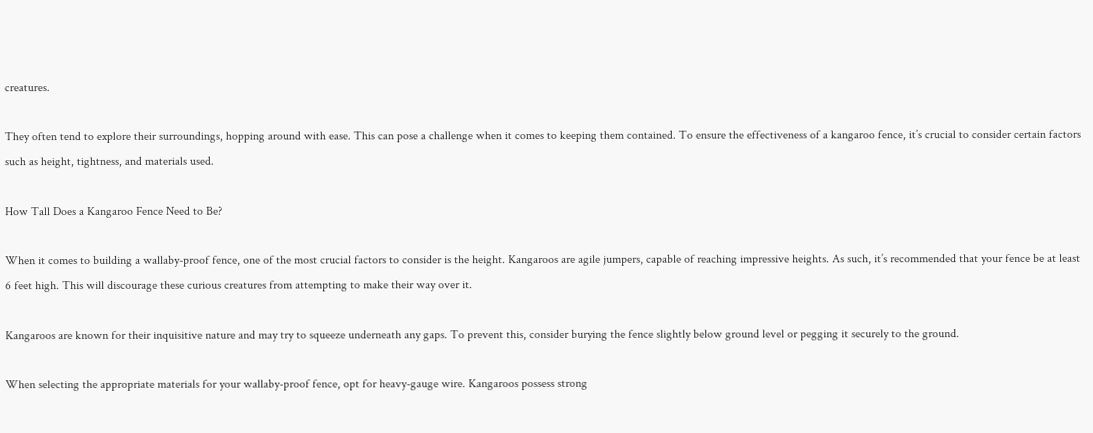creatures.

They often tend to explore their surroundings, hopping around with ease. This can pose a challenge when it comes to keeping them contained. To ensure the effectiveness of a kangaroo fence, it’s crucial to consider certain factors such as height, tightness, and materials used.

How Tall Does a Kangaroo Fence Need to Be?

When it comes to building a wallaby-proof fence, one of the most crucial factors to consider is the height. Kangaroos are agile jumpers, capable of reaching impressive heights. As such, it’s recommended that your fence be at least 6 feet high. This will discourage these curious creatures from attempting to make their way over it.

Kangaroos are known for their inquisitive nature and may try to squeeze underneath any gaps. To prevent this, consider burying the fence slightly below ground level or pegging it securely to the ground.

When selecting the appropriate materials for your wallaby-proof fence, opt for heavy-gauge wire. Kangaroos possess strong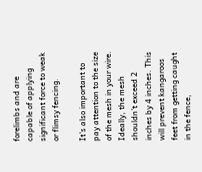forelimbs and are capable of applying significant force to weak or flimsy fencing.

It’s also important to pay attention to the size of the mesh in your wire. Ideally, the mesh shouldn’t exceed 2 inches by 4 inches. This will prevent kangaroos feet from getting caught in the fence,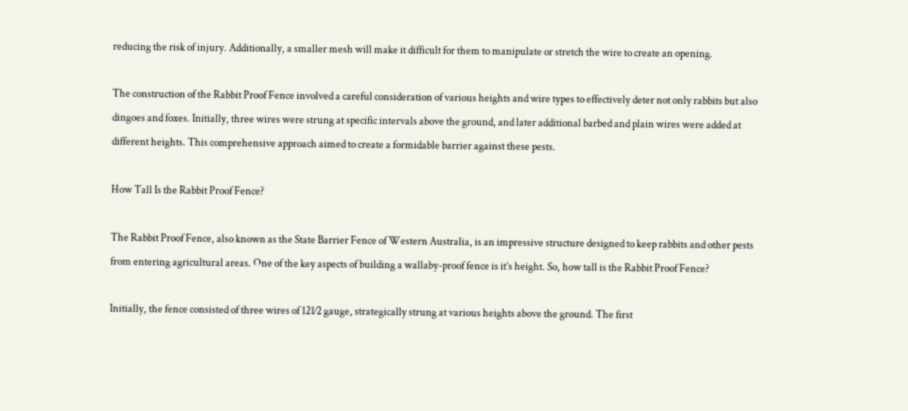reducing the risk of injury. Additionally, a smaller mesh will make it difficult for them to manipulate or stretch the wire to create an opening.

The construction of the Rabbit Proof Fence involved a careful consideration of various heights and wire types to effectively deter not only rabbits but also dingoes and foxes. Initially, three wires were strung at specific intervals above the ground, and later additional barbed and plain wires were added at different heights. This comprehensive approach aimed to create a formidable barrier against these pests.

How Tall Is the Rabbit Proof Fence?

The Rabbit Proof Fence, also known as the State Barrier Fence of Western Australia, is an impressive structure designed to keep rabbits and other pests from entering agricultural areas. One of the key aspects of building a wallaby-proof fence is it’s height. So, how tall is the Rabbit Proof Fence?

Initially, the fence consisted of three wires of 121⁄2 gauge, strategically strung at various heights above the ground. The first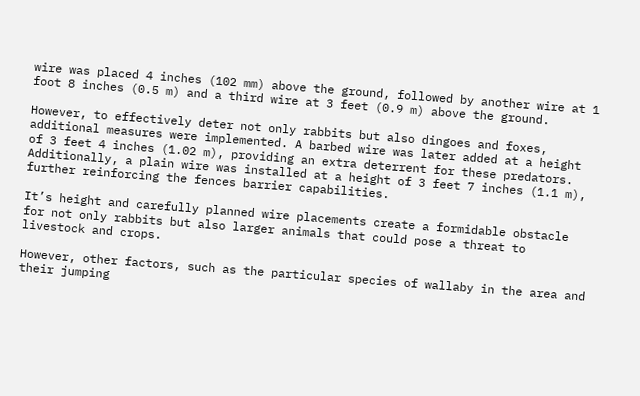wire was placed 4 inches (102 mm) above the ground, followed by another wire at 1 foot 8 inches (0.5 m) and a third wire at 3 feet (0.9 m) above the ground.

However, to effectively deter not only rabbits but also dingoes and foxes, additional measures were implemented. A barbed wire was later added at a height of 3 feet 4 inches (1.02 m), providing an extra deterrent for these predators. Additionally, a plain wire was installed at a height of 3 feet 7 inches (1.1 m), further reinforcing the fences barrier capabilities.

It’s height and carefully planned wire placements create a formidable obstacle for not only rabbits but also larger animals that could pose a threat to livestock and crops.

However, other factors, such as the particular species of wallaby in the area and their jumping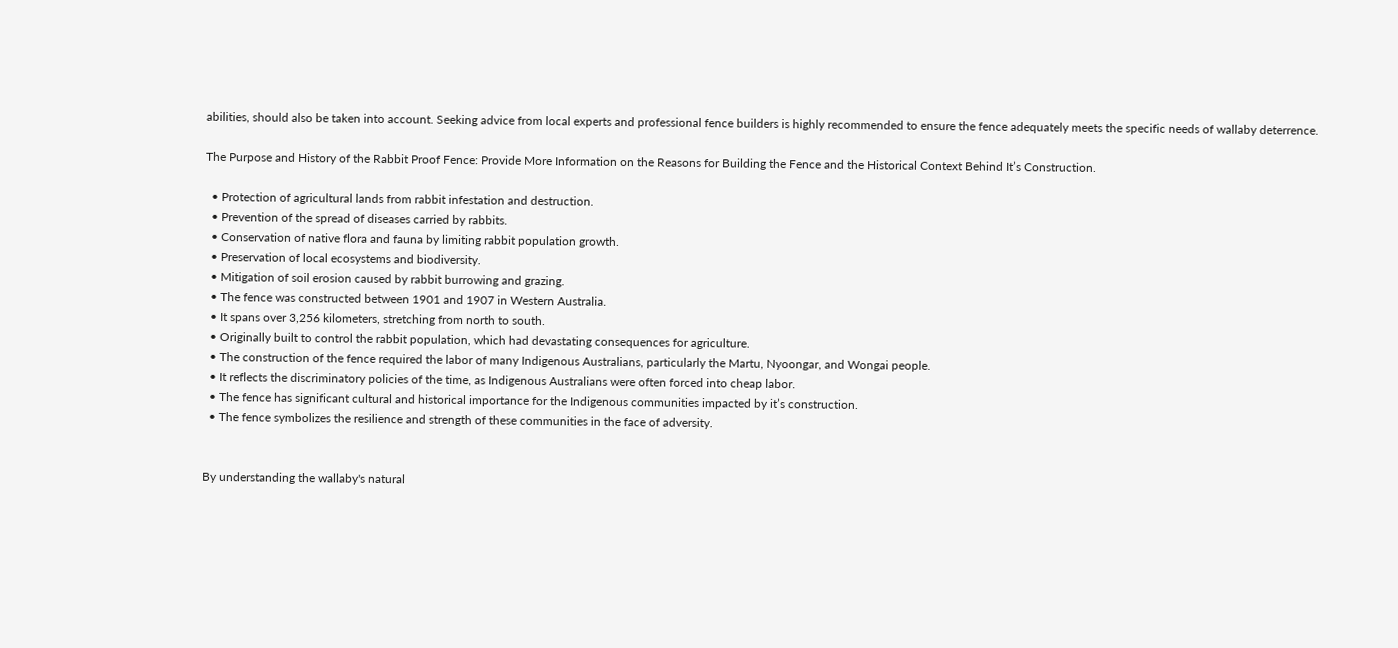abilities, should also be taken into account. Seeking advice from local experts and professional fence builders is highly recommended to ensure the fence adequately meets the specific needs of wallaby deterrence.

The Purpose and History of the Rabbit Proof Fence: Provide More Information on the Reasons for Building the Fence and the Historical Context Behind It’s Construction.

  • Protection of agricultural lands from rabbit infestation and destruction.
  • Prevention of the spread of diseases carried by rabbits.
  • Conservation of native flora and fauna by limiting rabbit population growth.
  • Preservation of local ecosystems and biodiversity.
  • Mitigation of soil erosion caused by rabbit burrowing and grazing.
  • The fence was constructed between 1901 and 1907 in Western Australia.
  • It spans over 3,256 kilometers, stretching from north to south.
  • Originally built to control the rabbit population, which had devastating consequences for agriculture.
  • The construction of the fence required the labor of many Indigenous Australians, particularly the Martu, Nyoongar, and Wongai people.
  • It reflects the discriminatory policies of the time, as Indigenous Australians were often forced into cheap labor.
  • The fence has significant cultural and historical importance for the Indigenous communities impacted by it’s construction.
  • The fence symbolizes the resilience and strength of these communities in the face of adversity.


By understanding the wallaby's natural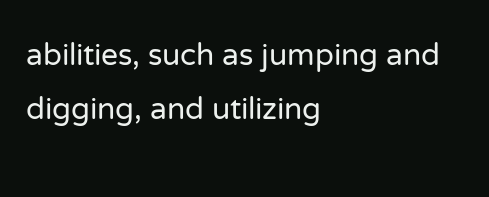abilities, such as jumping and digging, and utilizing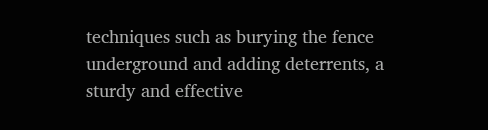techniques such as burying the fence underground and adding deterrents, a sturdy and effective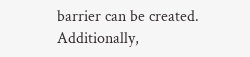barrier can be created. Additionally,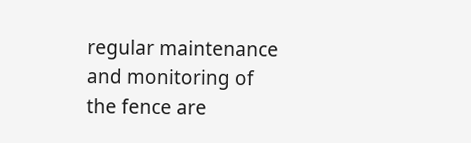regular maintenance and monitoring of the fence are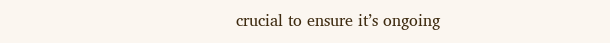crucial to ensure it’s ongoing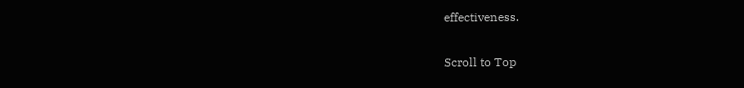effectiveness.

Scroll to Top